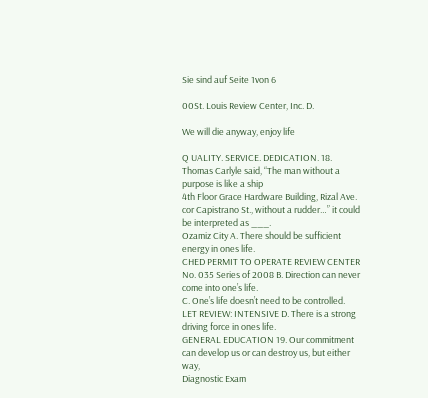Sie sind auf Seite 1von 6

00St. Louis Review Center, Inc. D.

We will die anyway, enjoy life

Q UALITY. SERVICE. DEDICATION. 18. Thomas Carlyle said, “The man without a purpose is like a ship
4th Floor Grace Hardware Building, Rizal Ave. cor Capistrano St., without a rudder…” it could be interpreted as ___.
Ozamiz City A. There should be sufficient energy in ones life.
CHED PERMIT TO OPERATE REVIEW CENTER No. 035 Series of 2008 B. Direction can never come into one’s life.
C. One’s life doesn’t need to be controlled.
LET REVIEW: INTENSIVE D. There is a strong driving force in ones life.
GENERAL EDUCATION 19. Our commitment can develop us or can destroy us, but either way,
Diagnostic Exam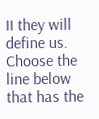II they will define us. Choose the line below that has the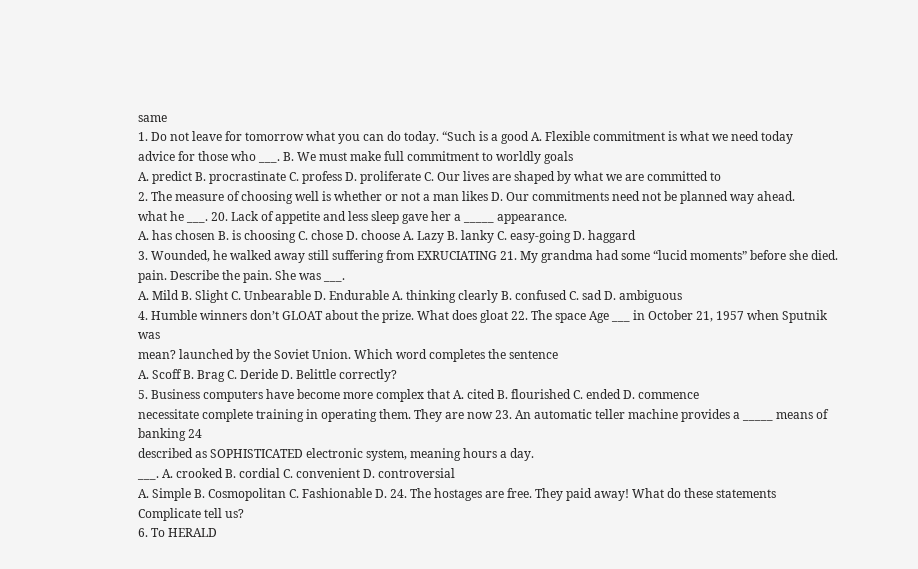same
1. Do not leave for tomorrow what you can do today. “Such is a good A. Flexible commitment is what we need today
advice for those who ___. B. We must make full commitment to worldly goals
A. predict B. procrastinate C. profess D. proliferate C. Our lives are shaped by what we are committed to
2. The measure of choosing well is whether or not a man likes D. Our commitments need not be planned way ahead.
what he ___. 20. Lack of appetite and less sleep gave her a _____ appearance.
A. has chosen B. is choosing C. chose D. choose A. Lazy B. lanky C. easy-going D. haggard
3. Wounded, he walked away still suffering from EXRUCIATING 21. My grandma had some “lucid moments” before she died.
pain. Describe the pain. She was ___.
A. Mild B. Slight C. Unbearable D. Endurable A. thinking clearly B. confused C. sad D. ambiguous
4. Humble winners don’t GLOAT about the prize. What does gloat 22. The space Age ___ in October 21, 1957 when Sputnik was
mean? launched by the Soviet Union. Which word completes the sentence
A. Scoff B. Brag C. Deride D. Belittle correctly?
5. Business computers have become more complex that A. cited B. flourished C. ended D. commence
necessitate complete training in operating them. They are now 23. An automatic teller machine provides a _____ means of banking 24
described as SOPHISTICATED electronic system, meaning hours a day.
___. A. crooked B. cordial C. convenient D. controversial
A. Simple B. Cosmopolitan C. Fashionable D. 24. The hostages are free. They paid away! What do these statements
Complicate tell us?
6. To HERALD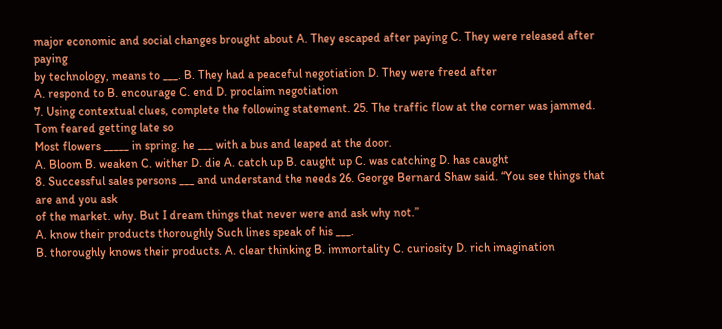major economic and social changes brought about A. They escaped after paying C. They were released after paying
by technology, means to ___. B. They had a peaceful negotiation D. They were freed after
A. respond to B. encourage C. end D. proclaim negotiation
7. Using contextual clues, complete the following statement. 25. The traffic flow at the corner was jammed. Tom feared getting late so
Most flowers _____ in spring. he ___ with a bus and leaped at the door.
A. Bloom B. weaken C. wither D. die A. catch up B. caught up C. was catching D. has caught
8. Successful sales persons ___ and understand the needs 26. George Bernard Shaw said. “You see things that are and you ask
of the market. why. But I dream things that never were and ask why not.”
A. know their products thoroughly Such lines speak of his ___.
B. thoroughly knows their products. A. clear thinking B. immortality C. curiosity D. rich imagination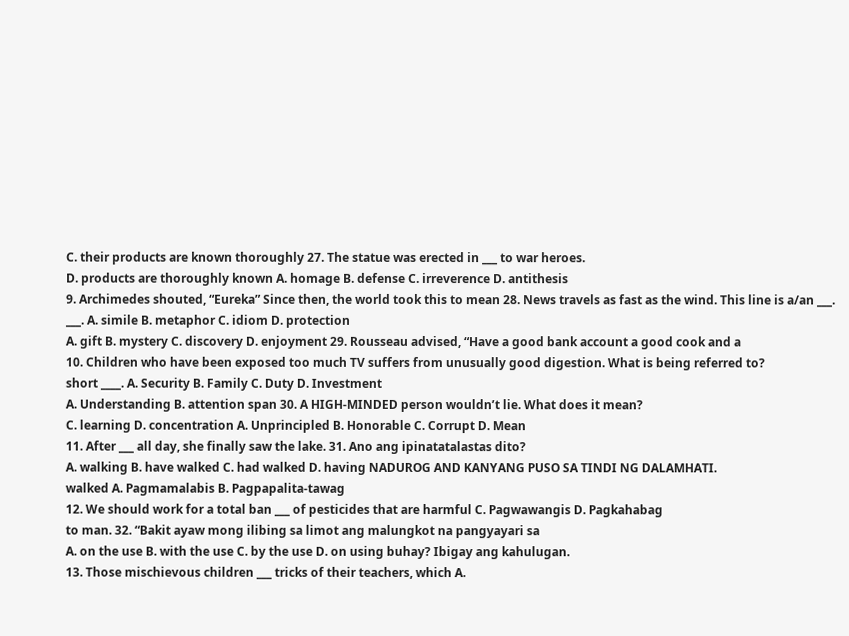C. their products are known thoroughly 27. The statue was erected in ___ to war heroes.
D. products are thoroughly known A. homage B. defense C. irreverence D. antithesis
9. Archimedes shouted, “Eureka” Since then, the world took this to mean 28. News travels as fast as the wind. This line is a/an ___.
___. A. simile B. metaphor C. idiom D. protection
A. gift B. mystery C. discovery D. enjoyment 29. Rousseau advised, “Have a good bank account a good cook and a
10. Children who have been exposed too much TV suffers from unusually good digestion. What is being referred to?
short ____. A. Security B. Family C. Duty D. Investment
A. Understanding B. attention span 30. A HIGH-MINDED person wouldn’t lie. What does it mean?
C. learning D. concentration A. Unprincipled B. Honorable C. Corrupt D. Mean
11. After ___ all day, she finally saw the lake. 31. Ano ang ipinatatalastas dito?
A. walking B. have walked C. had walked D. having NADUROG AND KANYANG PUSO SA TINDI NG DALAMHATI.
walked A. Pagmamalabis B. Pagpapalita-tawag
12. We should work for a total ban ___ of pesticides that are harmful C. Pagwawangis D. Pagkahabag
to man. 32. “Bakit ayaw mong ilibing sa limot ang malungkot na pangyayari sa
A. on the use B. with the use C. by the use D. on using buhay? Ibigay ang kahulugan.
13. Those mischievous children ___ tricks of their teachers, which A.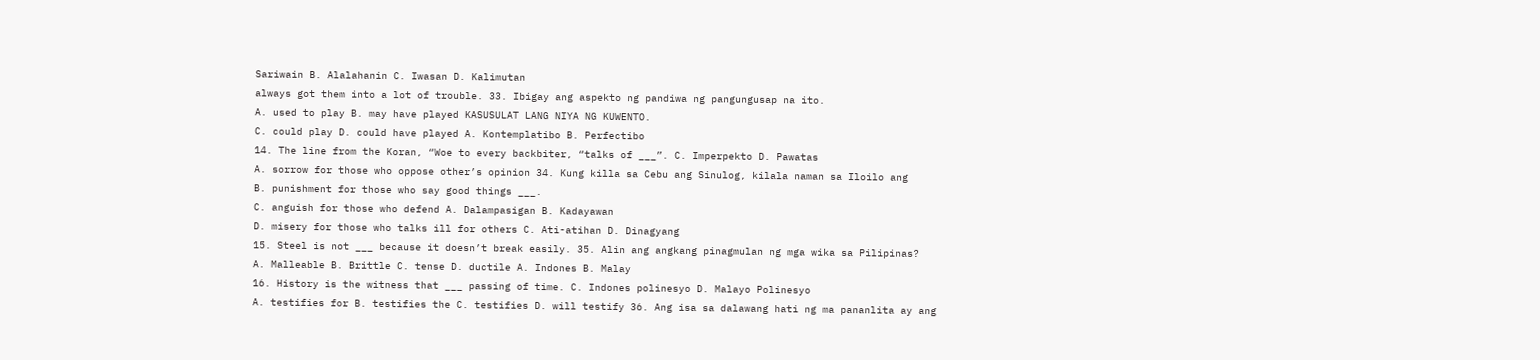Sariwain B. Alalahanin C. Iwasan D. Kalimutan
always got them into a lot of trouble. 33. Ibigay ang aspekto ng pandiwa ng pangungusap na ito.
A. used to play B. may have played KASUSULAT LANG NIYA NG KUWENTO.
C. could play D. could have played A. Kontemplatibo B. Perfectibo
14. The line from the Koran, “Woe to every backbiter, “talks of ___”. C. Imperpekto D. Pawatas
A. sorrow for those who oppose other’s opinion 34. Kung killa sa Cebu ang Sinulog, kilala naman sa Iloilo ang
B. punishment for those who say good things ___.
C. anguish for those who defend A. Dalampasigan B. Kadayawan
D. misery for those who talks ill for others C. Ati-atihan D. Dinagyang
15. Steel is not ___ because it doesn’t break easily. 35. Alin ang angkang pinagmulan ng mga wika sa Pilipinas?
A. Malleable B. Brittle C. tense D. ductile A. Indones B. Malay
16. History is the witness that ___ passing of time. C. Indones polinesyo D. Malayo Polinesyo
A. testifies for B. testifies the C. testifies D. will testify 36. Ang isa sa dalawang hati ng ma pananlita ay ang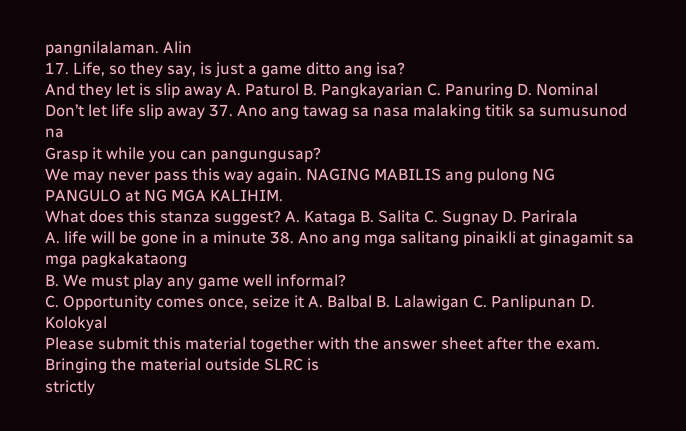pangnilalaman. Alin
17. Life, so they say, is just a game ditto ang isa?
And they let is slip away A. Paturol B. Pangkayarian C. Panuring D. Nominal
Don’t let life slip away 37. Ano ang tawag sa nasa malaking titik sa sumusunod na
Grasp it while you can pangungusap?
We may never pass this way again. NAGING MABILIS ang pulong NG PANGULO at NG MGA KALIHIM.
What does this stanza suggest? A. Kataga B. Salita C. Sugnay D. Parirala
A. life will be gone in a minute 38. Ano ang mga salitang pinaikli at ginagamit sa mga pagkakataong
B. We must play any game well informal?
C. Opportunity comes once, seize it A. Balbal B. Lalawigan C. Panlipunan D. Kolokyal
Please submit this material together with the answer sheet after the exam. Bringing the material outside SLRC is
strictly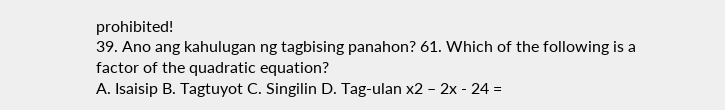prohibited!
39. Ano ang kahulugan ng tagbising panahon? 61. Which of the following is a factor of the quadratic equation?
A. Isaisip B. Tagtuyot C. Singilin D. Tag-ulan x2 – 2x - 24 =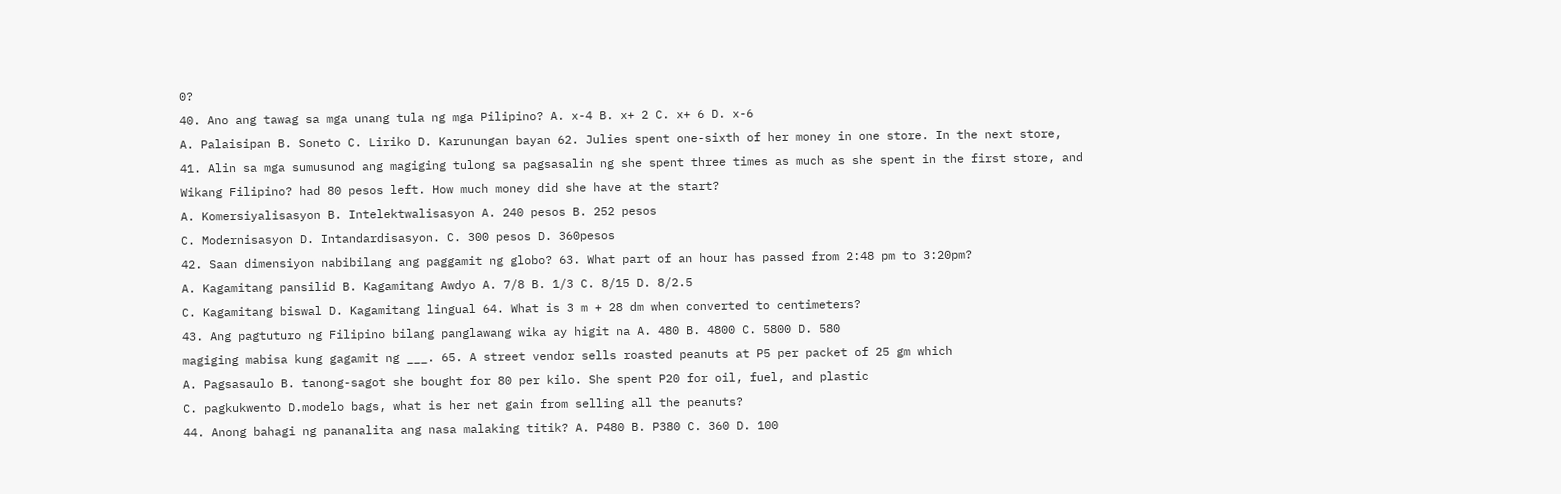0?
40. Ano ang tawag sa mga unang tula ng mga Pilipino? A. x-4 B. x+ 2 C. x+ 6 D. x-6
A. Palaisipan B. Soneto C. Liriko D. Karunungan bayan 62. Julies spent one-sixth of her money in one store. In the next store,
41. Alin sa mga sumusunod ang magiging tulong sa pagsasalin ng she spent three times as much as she spent in the first store, and
Wikang Filipino? had 80 pesos left. How much money did she have at the start?
A. Komersiyalisasyon B. Intelektwalisasyon A. 240 pesos B. 252 pesos
C. Modernisasyon D. Intandardisasyon. C. 300 pesos D. 360pesos
42. Saan dimensiyon nabibilang ang paggamit ng globo? 63. What part of an hour has passed from 2:48 pm to 3:20pm?
A. Kagamitang pansilid B. Kagamitang Awdyo A. 7/8 B. 1/3 C. 8/15 D. 8/2.5
C. Kagamitang biswal D. Kagamitang lingual 64. What is 3 m + 28 dm when converted to centimeters?
43. Ang pagtuturo ng Filipino bilang panglawang wika ay higit na A. 480 B. 4800 C. 5800 D. 580
magiging mabisa kung gagamit ng ___. 65. A street vendor sells roasted peanuts at P5 per packet of 25 gm which
A. Pagsasaulo B. tanong-sagot she bought for 80 per kilo. She spent P20 for oil, fuel, and plastic
C. pagkukwento D.modelo bags, what is her net gain from selling all the peanuts?
44. Anong bahagi ng pananalita ang nasa malaking titik? A. P480 B. P380 C. 360 D. 100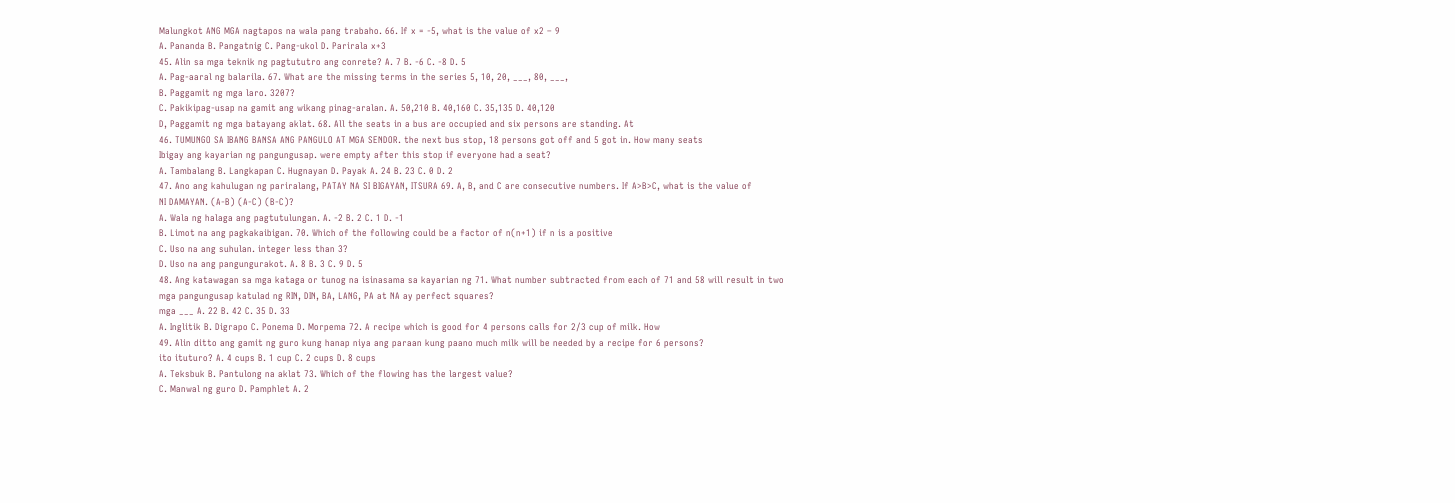Malungkot ANG MGA nagtapos na wala pang trabaho. 66. If x = -5, what is the value of x2 – 9
A. Pananda B. Pangatnig C. Pang-ukol D. Parirala x+3
45. Alin sa mga teknik ng pagtututro ang conrete? A. 7 B. -6 C. -8 D. 5
A. Pag-aaral ng balarila. 67. What are the missing terms in the series 5, 10, 20, ___, 80, ___,
B. Paggamit ng mga laro. 3207?
C. Pakikipag-usap na gamit ang wikang pinag-aralan. A. 50,210 B. 40,160 C. 35,135 D. 40,120
D, Paggamit ng mga batayang aklat. 68. All the seats in a bus are occupied and six persons are standing. At
46. TUMUNGO SA IBANG BANSA ANG PANGULO AT MGA SENDOR. the next bus stop, 18 persons got off and 5 got in. How many seats
Ibigay ang kayarian ng pangungusap. were empty after this stop if everyone had a seat?
A. Tambalang B. Langkapan C. Hugnayan D. Payak A. 24 B. 23 C. 0 D. 2
47. Ano ang kahulugan ng pariralang, PATAY NA SI BIGAYAN, ITSURA 69. A, B, and C are consecutive numbers. If A>B>C, what is the value of
NI DAMAYAN. (A-B) (A-C) (B-C)?
A. Wala ng halaga ang pagtutulungan. A. -2 B. 2 C. 1 D. -1
B. Limot na ang pagkakaibigan. 70. Which of the following could be a factor of n(n+1) if n is a positive
C. Uso na ang suhulan. integer less than 3?
D. Uso na ang pangungurakot. A. 8 B. 3 C. 9 D. 5
48. Ang katawagan sa mga kataga or tunog na isinasama sa kayarian ng 71. What number subtracted from each of 71 and 58 will result in two
mga pangungusap katulad ng RIN, DIN, BA, LANG, PA at NA ay perfect squares?
mga ___ A. 22 B. 42 C. 35 D. 33
A. Inglitik B. Digrapo C. Ponema D. Morpema 72. A recipe which is good for 4 persons calls for 2/3 cup of milk. How
49. Alin ditto ang gamit ng guro kung hanap niya ang paraan kung paano much milk will be needed by a recipe for 6 persons?
ito ituturo? A. 4 cups B. 1 cup C. 2 cups D. 8 cups
A. Teksbuk B. Pantulong na aklat 73. Which of the flowing has the largest value?
C. Manwal ng guro D. Pamphlet A. 2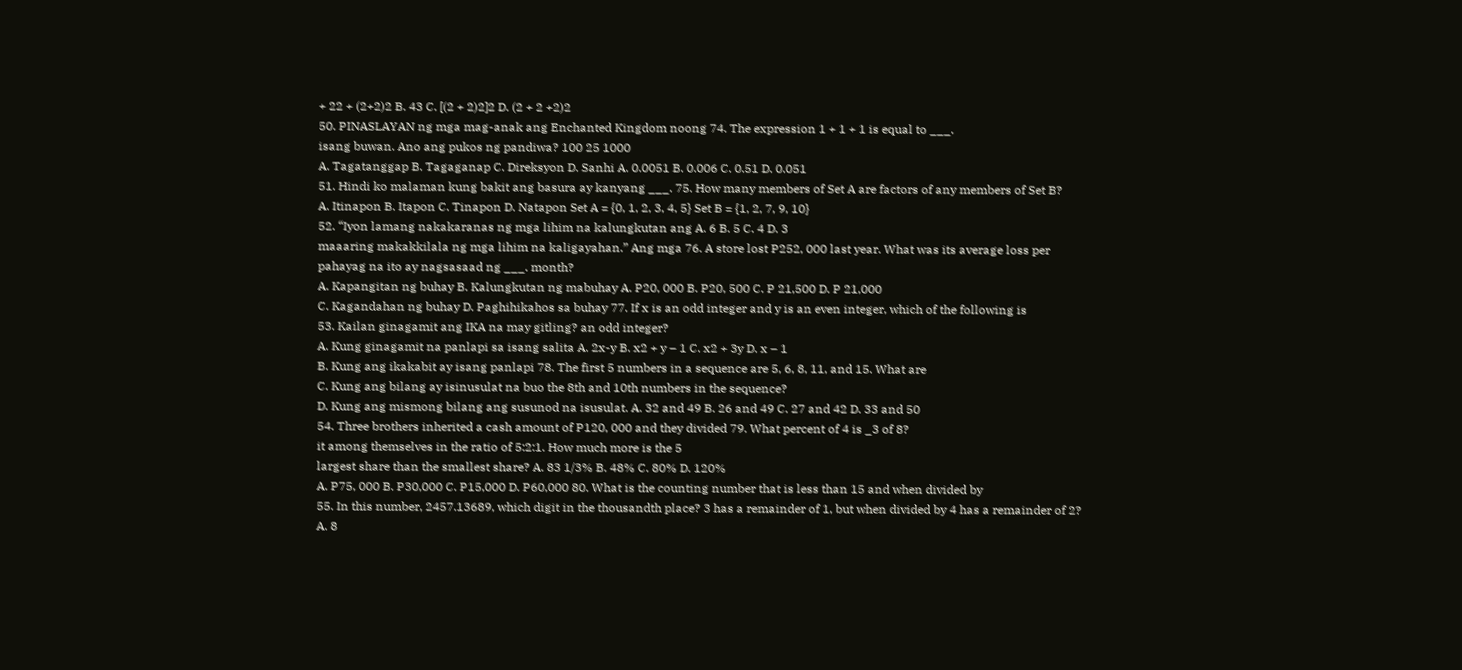+ 22 + (2+2)2 B. 43 C. [(2 + 2)2]2 D. (2 + 2 +2)2
50. PINASLAYAN ng mga mag-anak ang Enchanted Kingdom noong 74. The expression 1 + 1 + 1 is equal to ___.
isang buwan. Ano ang pukos ng pandiwa? 100 25 1000
A. Tagatanggap B. Tagaganap C. Direksyon D. Sanhi A. 0.0051 B. 0.006 C. 0.51 D. 0.051
51. Hindi ko malaman kung bakit ang basura ay kanyang ___. 75. How many members of Set A are factors of any members of Set B?
A. Itinapon B. Itapon C. Tinapon D. Natapon Set A = {0, 1, 2, 3, 4, 5} Set B = {1, 2, 7, 9, 10}
52. “Iyon lamang nakakaranas ng mga lihim na kalungkutan ang A. 6 B. 5 C. 4 D. 3
maaaring makakkilala ng mga lihim na kaligayahan.” Ang mga 76. A store lost P252, 000 last year. What was its average loss per
pahayag na ito ay nagsasaad ng ___. month?
A. Kapangitan ng buhay B. Kalungkutan ng mabuhay A. P20, 000 B. P20, 500 C. P 21,500 D. P 21,000
C. Kagandahan ng buhay D. Paghihikahos sa buhay 77. If x is an odd integer and y is an even integer, which of the following is
53. Kailan ginagamit ang IKA na may gitling? an odd integer?
A. Kung ginagamit na panlapi sa isang salita A. 2x-y B. x2 + y – 1 C. x2 + 3y D. x – 1
B. Kung ang ikakabit ay isang panlapi 78. The first 5 numbers in a sequence are 5, 6, 8, 11, and 15. What are
C. Kung ang bilang ay isinusulat na buo the 8th and 10th numbers in the sequence?
D. Kung ang mismong bilang ang susunod na isusulat. A. 32 and 49 B. 26 and 49 C. 27 and 42 D. 33 and 50
54. Three brothers inherited a cash amount of P120, 000 and they divided 79. What percent of 4 is _3 of 8?
it among themselves in the ratio of 5:2:1. How much more is the 5
largest share than the smallest share? A. 83 1/3% B. 48% C. 80% D. 120%
A. P75, 000 B. P30,000 C. P15,000 D. P60,000 80. What is the counting number that is less than 15 and when divided by
55. In this number, 2457.13689, which digit in the thousandth place? 3 has a remainder of 1, but when divided by 4 has a remainder of 2?
A. 8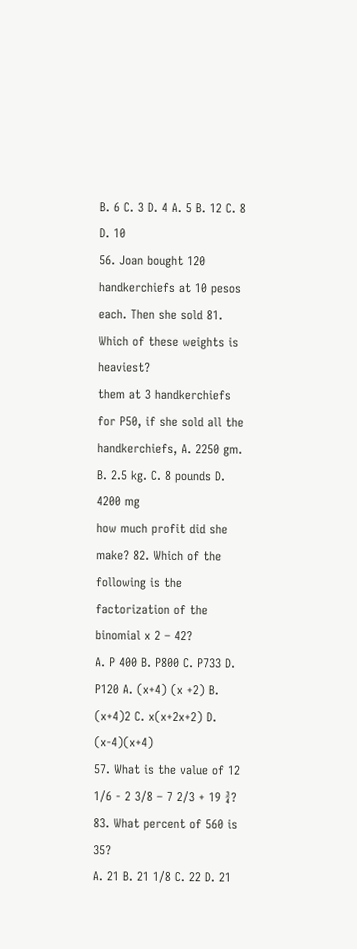B. 6 C. 3 D. 4 A. 5 B. 12 C. 8 D. 10
56. Joan bought 120 handkerchiefs at 10 pesos each. Then she sold 81. Which of these weights is heaviest?
them at 3 handkerchiefs for P50, if she sold all the handkerchiefs, A. 2250 gm. B. 2.5 kg. C. 8 pounds D. 4200 mg
how much profit did she make? 82. Which of the following is the factorization of the binomial x 2 – 42?
A. P 400 B. P800 C. P733 D. P120 A. (x+4) (x +2) B. (x+4)2 C. x(x+2x+2) D. (x-4)(x+4)
57. What is the value of 12 1/6 - 2 3/8 – 7 2/3 + 19 ¾? 83. What percent of 560 is 35?
A. 21 B. 21 1/8 C. 22 D. 21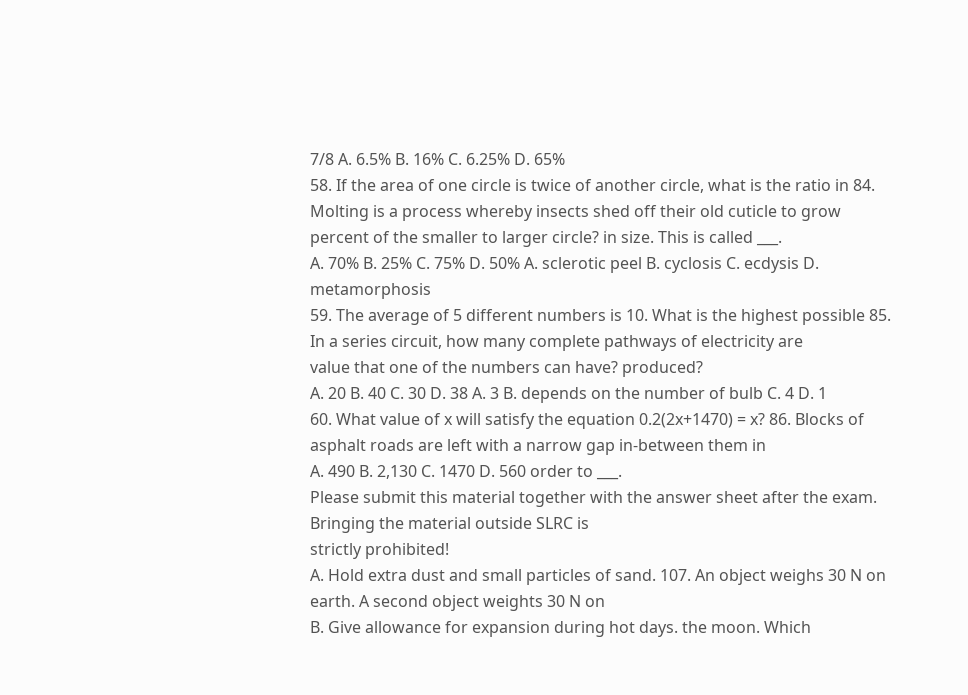7/8 A. 6.5% B. 16% C. 6.25% D. 65%
58. If the area of one circle is twice of another circle, what is the ratio in 84. Molting is a process whereby insects shed off their old cuticle to grow
percent of the smaller to larger circle? in size. This is called ___.
A. 70% B. 25% C. 75% D. 50% A. sclerotic peel B. cyclosis C. ecdysis D. metamorphosis
59. The average of 5 different numbers is 10. What is the highest possible 85. In a series circuit, how many complete pathways of electricity are
value that one of the numbers can have? produced?
A. 20 B. 40 C. 30 D. 38 A. 3 B. depends on the number of bulb C. 4 D. 1
60. What value of x will satisfy the equation 0.2(2x+1470) = x? 86. Blocks of asphalt roads are left with a narrow gap in-between them in
A. 490 B. 2,130 C. 1470 D. 560 order to ___.
Please submit this material together with the answer sheet after the exam. Bringing the material outside SLRC is
strictly prohibited!
A. Hold extra dust and small particles of sand. 107. An object weighs 30 N on earth. A second object weights 30 N on
B. Give allowance for expansion during hot days. the moon. Which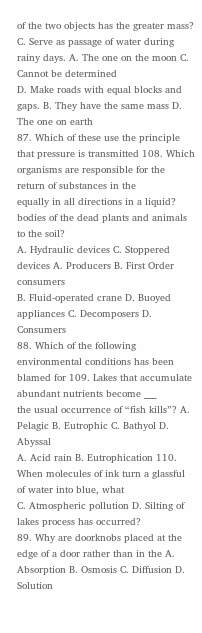of the two objects has the greater mass?
C. Serve as passage of water during rainy days. A. The one on the moon C. Cannot be determined
D. Make roads with equal blocks and gaps. B. They have the same mass D. The one on earth
87. Which of these use the principle that pressure is transmitted 108. Which organisms are responsible for the return of substances in the
equally in all directions in a liquid? bodies of the dead plants and animals to the soil?
A. Hydraulic devices C. Stoppered devices A. Producers B. First Order consumers
B. Fluid-operated crane D. Buoyed appliances C. Decomposers D. Consumers
88. Which of the following environmental conditions has been blamed for 109. Lakes that accumulate abundant nutrients become ___
the usual occurrence of “fish kills”? A. Pelagic B. Eutrophic C. Bathyol D. Abyssal
A. Acid rain B. Eutrophication 110. When molecules of ink turn a glassful of water into blue, what
C. Atmospheric pollution D. Silting of lakes process has occurred?
89. Why are doorknobs placed at the edge of a door rather than in the A. Absorption B. Osmosis C. Diffusion D. Solution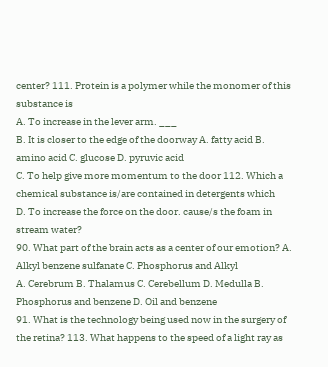center? 111. Protein is a polymer while the monomer of this substance is
A. To increase in the lever arm. ___
B. It is closer to the edge of the doorway A. fatty acid B. amino acid C. glucose D. pyruvic acid
C. To help give more momentum to the door 112. Which a chemical substance is/are contained in detergents which
D. To increase the force on the door. cause/s the foam in stream water?
90. What part of the brain acts as a center of our emotion? A. Alkyl benzene sulfanate C. Phosphorus and Alkyl
A. Cerebrum B. Thalamus C. Cerebellum D. Medulla B. Phosphorus and benzene D. Oil and benzene
91. What is the technology being used now in the surgery of the retina? 113. What happens to the speed of a light ray as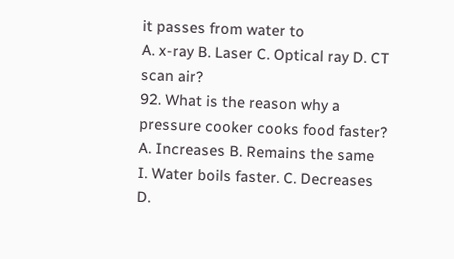it passes from water to
A. x-ray B. Laser C. Optical ray D. CT scan air?
92. What is the reason why a pressure cooker cooks food faster? A. Increases B. Remains the same
I. Water boils faster. C. Decreases D.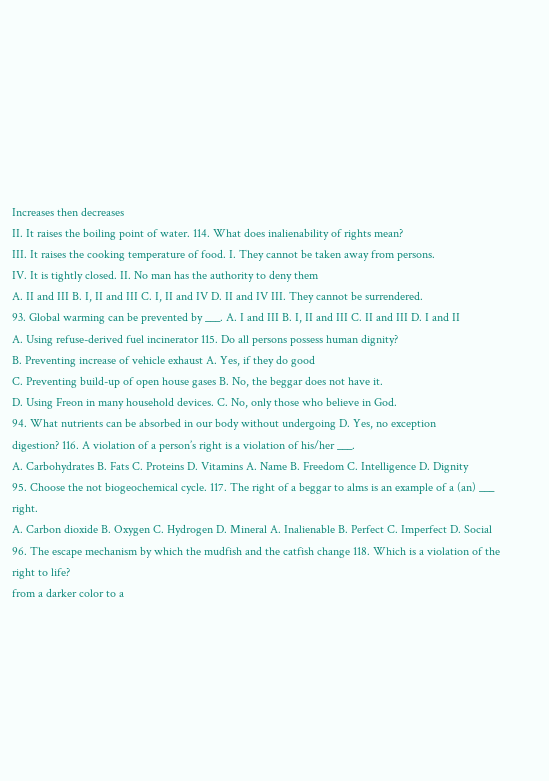Increases then decreases
II. It raises the boiling point of water. 114. What does inalienability of rights mean?
III. It raises the cooking temperature of food. I. They cannot be taken away from persons.
IV. It is tightly closed. II. No man has the authority to deny them
A. II and III B. I, II and III C. I, II and IV D. II and IV III. They cannot be surrendered.
93. Global warming can be prevented by ___. A. I and III B. I, II and III C. II and III D. I and II
A. Using refuse-derived fuel incinerator 115. Do all persons possess human dignity?
B. Preventing increase of vehicle exhaust A. Yes, if they do good
C. Preventing build-up of open house gases B. No, the beggar does not have it.
D. Using Freon in many household devices. C. No, only those who believe in God.
94. What nutrients can be absorbed in our body without undergoing D. Yes, no exception
digestion? 116. A violation of a person’s right is a violation of his/her ___.
A. Carbohydrates B. Fats C. Proteins D. Vitamins A. Name B. Freedom C. Intelligence D. Dignity
95. Choose the not biogeochemical cycle. 117. The right of a beggar to alms is an example of a (an) ___ right.
A. Carbon dioxide B. Oxygen C. Hydrogen D. Mineral A. Inalienable B. Perfect C. Imperfect D. Social
96. The escape mechanism by which the mudfish and the catfish change 118. Which is a violation of the right to life?
from a darker color to a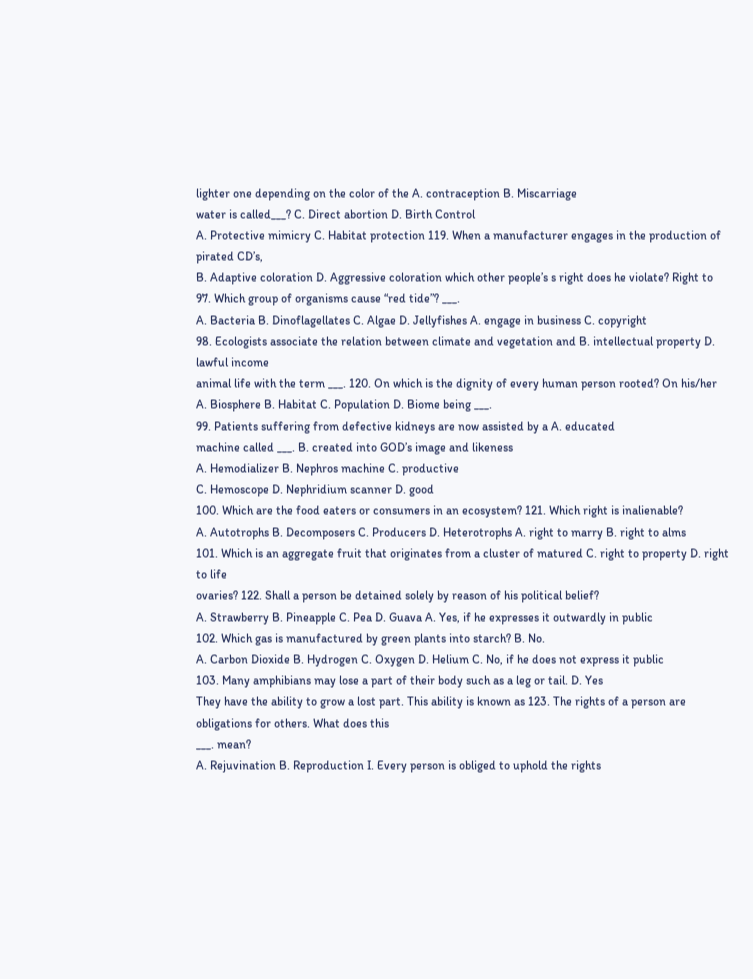lighter one depending on the color of the A. contraception B. Miscarriage
water is called___? C. Direct abortion D. Birth Control
A. Protective mimicry C. Habitat protection 119. When a manufacturer engages in the production of pirated CD’s,
B. Adaptive coloration D. Aggressive coloration which other people’s s right does he violate? Right to
97. Which group of organisms cause “red tide”? ___.
A. Bacteria B. Dinoflagellates C. Algae D. Jellyfishes A. engage in business C. copyright
98. Ecologists associate the relation between climate and vegetation and B. intellectual property D. lawful income
animal life with the term ___. 120. On which is the dignity of every human person rooted? On his/her
A. Biosphere B. Habitat C. Population D. Biome being ___.
99. Patients suffering from defective kidneys are now assisted by a A. educated
machine called ___. B. created into GOD’s image and likeness
A. Hemodializer B. Nephros machine C. productive
C. Hemoscope D. Nephridium scanner D. good
100. Which are the food eaters or consumers in an ecosystem? 121. Which right is inalienable?
A. Autotrophs B. Decomposers C. Producers D. Heterotrophs A. right to marry B. right to alms
101. Which is an aggregate fruit that originates from a cluster of matured C. right to property D. right to life
ovaries? 122. Shall a person be detained solely by reason of his political belief?
A. Strawberry B. Pineapple C. Pea D. Guava A. Yes, if he expresses it outwardly in public
102. Which gas is manufactured by green plants into starch? B. No.
A. Carbon Dioxide B. Hydrogen C. Oxygen D. Helium C. No, if he does not express it public
103. Many amphibians may lose a part of their body such as a leg or tail. D. Yes
They have the ability to grow a lost part. This ability is known as 123. The rights of a person are obligations for others. What does this
___. mean?
A. Rejuvination B. Reproduction I. Every person is obliged to uphold the rights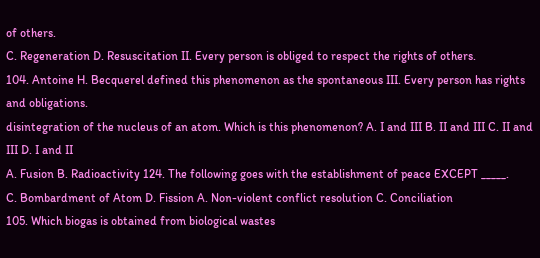of others.
C. Regeneration D. Resuscitation II. Every person is obliged to respect the rights of others.
104. Antoine H. Becquerel defined this phenomenon as the spontaneous III. Every person has rights and obligations.
disintegration of the nucleus of an atom. Which is this phenomenon? A. I and III B. II and III C. II and III D. I and II
A. Fusion B. Radioactivity 124. The following goes with the establishment of peace EXCEPT _____.
C. Bombardment of Atom D. Fission A. Non-violent conflict resolution C. Conciliation
105. Which biogas is obtained from biological wastes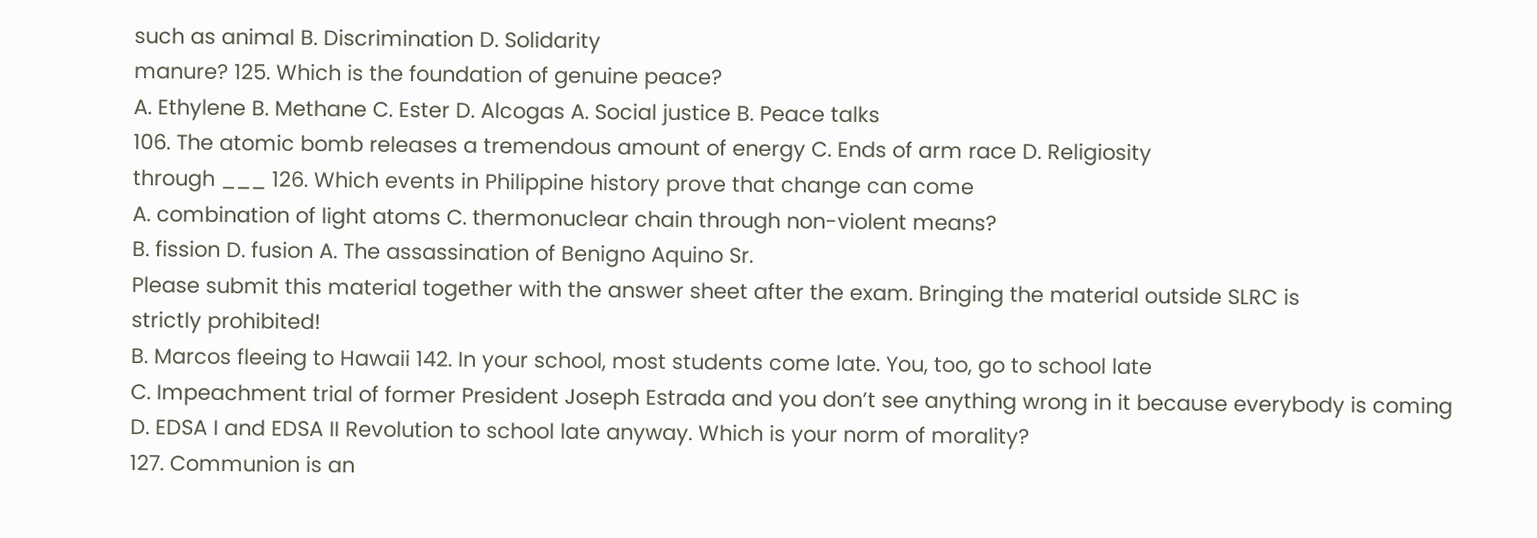such as animal B. Discrimination D. Solidarity
manure? 125. Which is the foundation of genuine peace?
A. Ethylene B. Methane C. Ester D. Alcogas A. Social justice B. Peace talks
106. The atomic bomb releases a tremendous amount of energy C. Ends of arm race D. Religiosity
through ___ 126. Which events in Philippine history prove that change can come
A. combination of light atoms C. thermonuclear chain through non-violent means?
B. fission D. fusion A. The assassination of Benigno Aquino Sr.
Please submit this material together with the answer sheet after the exam. Bringing the material outside SLRC is
strictly prohibited!
B. Marcos fleeing to Hawaii 142. In your school, most students come late. You, too, go to school late
C. Impeachment trial of former President Joseph Estrada and you don’t see anything wrong in it because everybody is coming
D. EDSA I and EDSA II Revolution to school late anyway. Which is your norm of morality?
127. Communion is an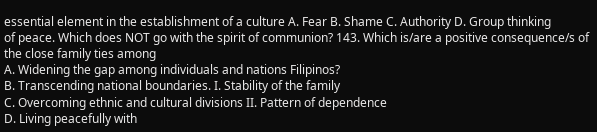essential element in the establishment of a culture A. Fear B. Shame C. Authority D. Group thinking
of peace. Which does NOT go with the spirit of communion? 143. Which is/are a positive consequence/s of the close family ties among
A. Widening the gap among individuals and nations Filipinos?
B. Transcending national boundaries. I. Stability of the family
C. Overcoming ethnic and cultural divisions II. Pattern of dependence
D. Living peacefully with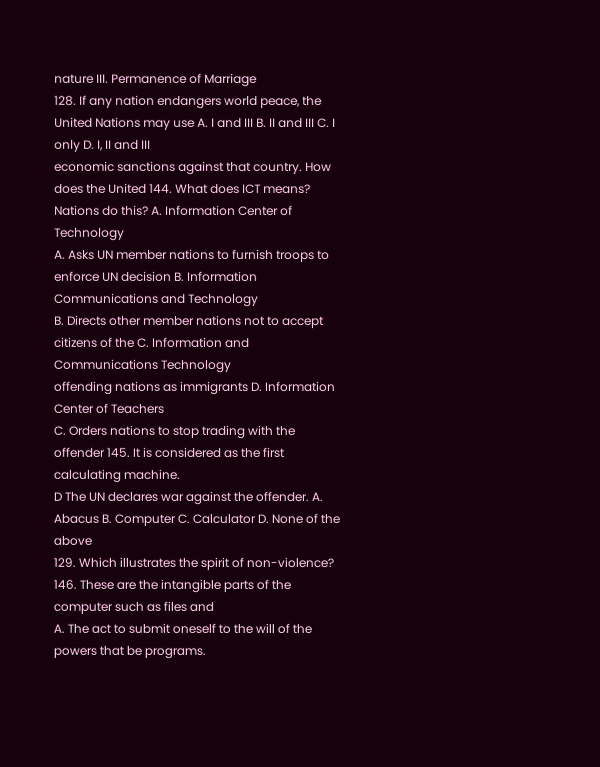nature III. Permanence of Marriage
128. If any nation endangers world peace, the United Nations may use A. I and III B. II and III C. I only D. I, II and III
economic sanctions against that country. How does the United 144. What does ICT means?
Nations do this? A. Information Center of Technology
A. Asks UN member nations to furnish troops to enforce UN decision B. Information Communications and Technology
B. Directs other member nations not to accept citizens of the C. Information and Communications Technology
offending nations as immigrants D. Information Center of Teachers
C. Orders nations to stop trading with the offender 145. It is considered as the first calculating machine.
D The UN declares war against the offender. A. Abacus B. Computer C. Calculator D. None of the above
129. Which illustrates the spirit of non-violence? 146. These are the intangible parts of the computer such as files and
A. The act to submit oneself to the will of the powers that be programs.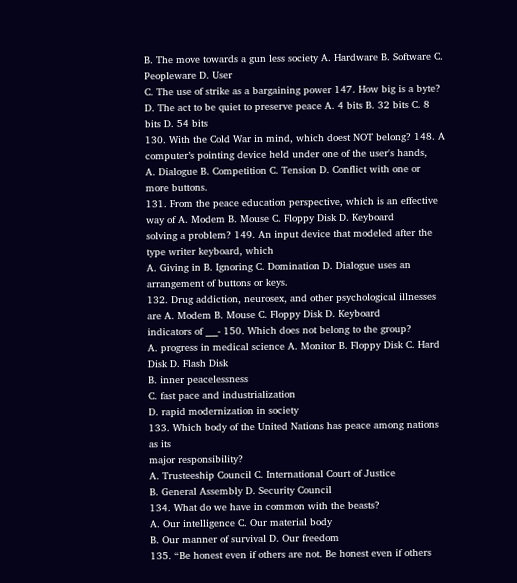B. The move towards a gun less society A. Hardware B. Software C. Peopleware D. User
C. The use of strike as a bargaining power 147. How big is a byte?
D. The act to be quiet to preserve peace A. 4 bits B. 32 bits C. 8 bits D. 54 bits
130. With the Cold War in mind, which doest NOT belong? 148. A computer’s pointing device held under one of the user's hands,
A. Dialogue B. Competition C. Tension D. Conflict with one or more buttons.
131. From the peace education perspective, which is an effective way of A. Modem B. Mouse C. Floppy Disk D. Keyboard
solving a problem? 149. An input device that modeled after the type writer keyboard, which
A. Giving in B. Ignoring C. Domination D. Dialogue uses an arrangement of buttons or keys.
132. Drug addiction, neurosex, and other psychological illnesses are A. Modem B. Mouse C. Floppy Disk D. Keyboard
indicators of ___- 150. Which does not belong to the group?
A. progress in medical science A. Monitor B. Floppy Disk C. Hard Disk D. Flash Disk
B. inner peacelessness
C. fast pace and industrialization
D. rapid modernization in society
133. Which body of the United Nations has peace among nations as its
major responsibility?
A. Trusteeship Council C. International Court of Justice
B. General Assembly D. Security Council
134. What do we have in common with the beasts?
A. Our intelligence C. Our material body
B. Our manner of survival D. Our freedom
135. “Be honest even if others are not. Be honest even if others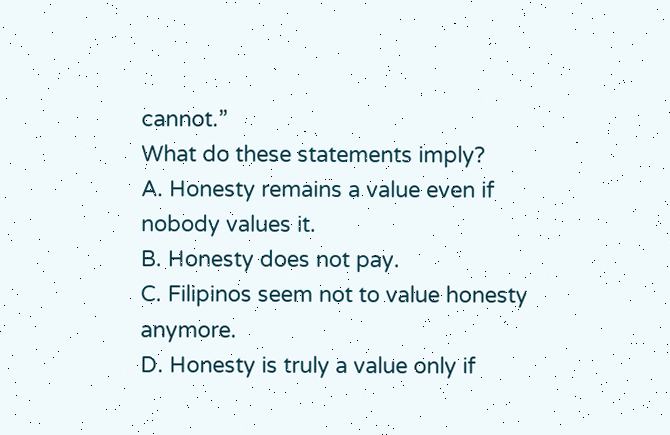cannot.”
What do these statements imply?
A. Honesty remains a value even if nobody values it.
B. Honesty does not pay.
C. Filipinos seem not to value honesty anymore.
D. Honesty is truly a value only if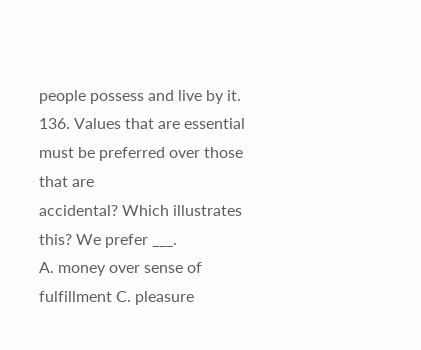people possess and live by it.
136. Values that are essential must be preferred over those that are
accidental? Which illustrates this? We prefer ___.
A. money over sense of fulfillment C. pleasure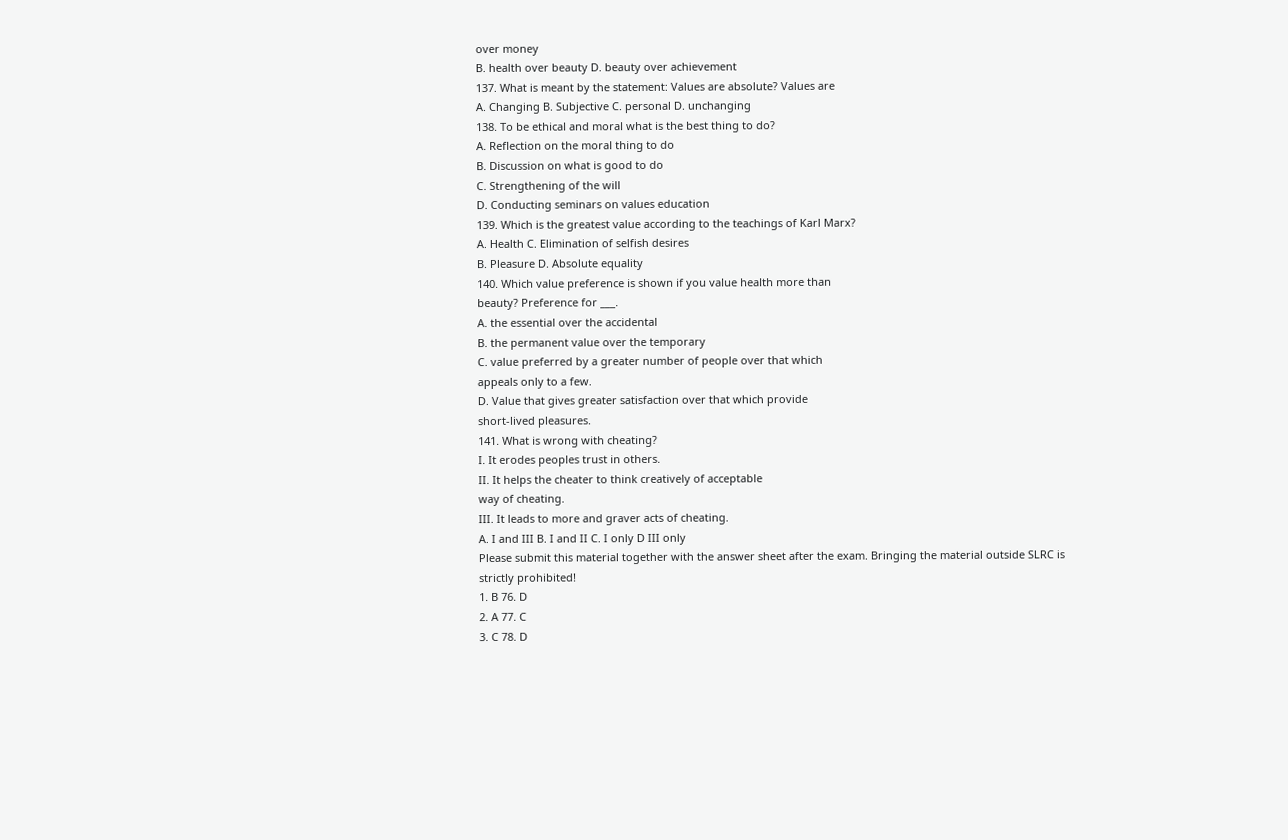over money
B. health over beauty D. beauty over achievement
137. What is meant by the statement: Values are absolute? Values are
A. Changing B. Subjective C. personal D. unchanging
138. To be ethical and moral what is the best thing to do?
A. Reflection on the moral thing to do
B. Discussion on what is good to do
C. Strengthening of the will
D. Conducting seminars on values education
139. Which is the greatest value according to the teachings of Karl Marx?
A. Health C. Elimination of selfish desires
B. Pleasure D. Absolute equality
140. Which value preference is shown if you value health more than
beauty? Preference for ___.
A. the essential over the accidental
B. the permanent value over the temporary
C. value preferred by a greater number of people over that which
appeals only to a few.
D. Value that gives greater satisfaction over that which provide
short-lived pleasures.
141. What is wrong with cheating?
I. It erodes peoples trust in others.
II. It helps the cheater to think creatively of acceptable
way of cheating.
III. It leads to more and graver acts of cheating.
A. I and III B. I and II C. I only D III only
Please submit this material together with the answer sheet after the exam. Bringing the material outside SLRC is
strictly prohibited!
1. B 76. D
2. A 77. C
3. C 78. D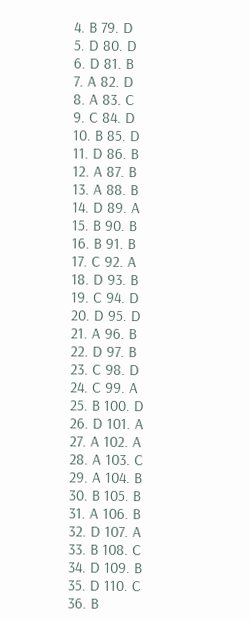4. B 79. D
5. D 80. D
6. D 81. B
7. A 82. D
8. A 83. C
9. C 84. D
10. B 85. D
11. D 86. B
12. A 87. B
13. A 88. B
14. D 89. A
15. B 90. B
16. B 91. B
17. C 92. A
18. D 93. B
19. C 94. D
20. D 95. D
21. A 96. B
22. D 97. B
23. C 98. D
24. C 99. A
25. B 100. D
26. D 101. A
27. A 102. A
28. A 103. C
29. A 104. B
30. B 105. B
31. A 106. B
32. D 107. A
33. B 108. C
34. D 109. B
35. D 110. C
36. B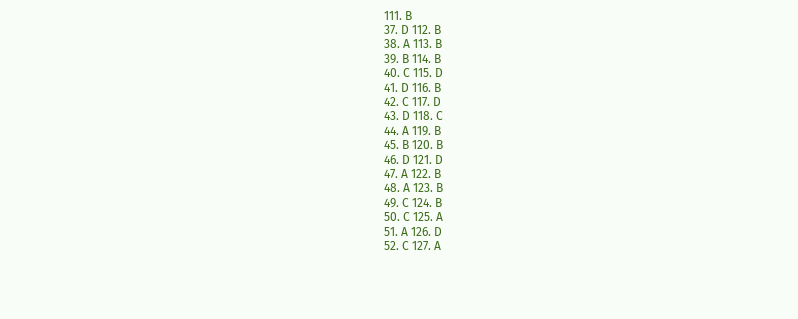111. B
37. D 112. B
38. A 113. B
39. B 114. B
40. C 115. D
41. D 116. B
42. C 117. D
43. D 118. C
44. A 119. B
45. B 120. B
46. D 121. D
47. A 122. B
48. A 123. B
49. C 124. B
50. C 125. A
51. A 126. D
52. C 127. A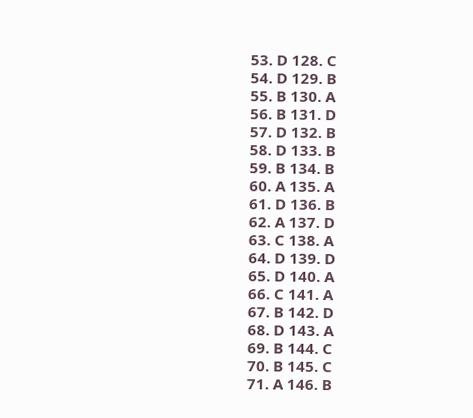53. D 128. C
54. D 129. B
55. B 130. A
56. B 131. D
57. D 132. B
58. D 133. B
59. B 134. B
60. A 135. A
61. D 136. B
62. A 137. D
63. C 138. A
64. D 139. D
65. D 140. A
66. C 141. A
67. B 142. D
68. D 143. A
69. B 144. C
70. B 145. C
71. A 146. B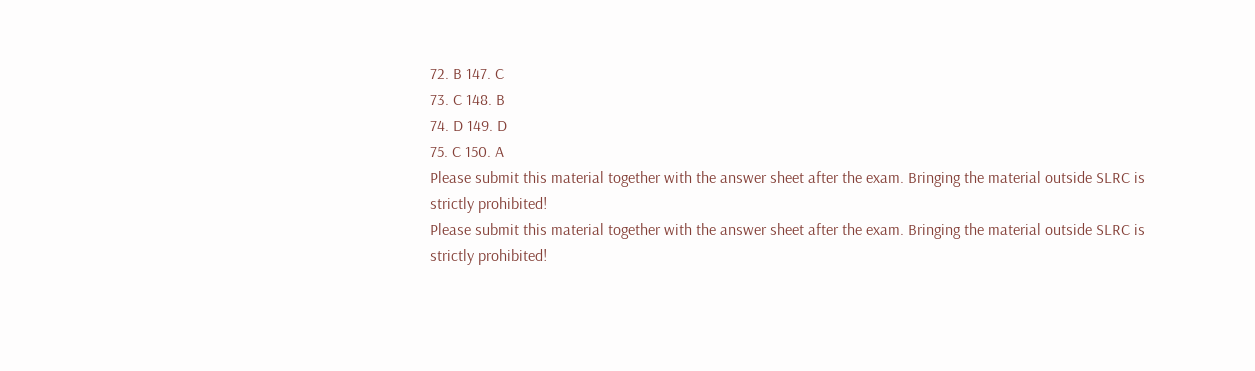72. B 147. C
73. C 148. B
74. D 149. D
75. C 150. A
Please submit this material together with the answer sheet after the exam. Bringing the material outside SLRC is
strictly prohibited!
Please submit this material together with the answer sheet after the exam. Bringing the material outside SLRC is
strictly prohibited!